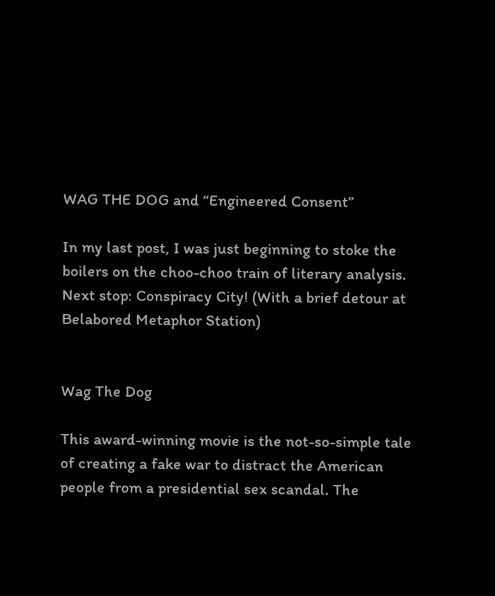WAG THE DOG and “Engineered Consent”

In my last post, I was just beginning to stoke the boilers on the choo-choo train of literary analysis. Next stop: Conspiracy City! (With a brief detour at Belabored Metaphor Station)


Wag The Dog

This award-winning movie is the not-so-simple tale of creating a fake war to distract the American people from a presidential sex scandal. The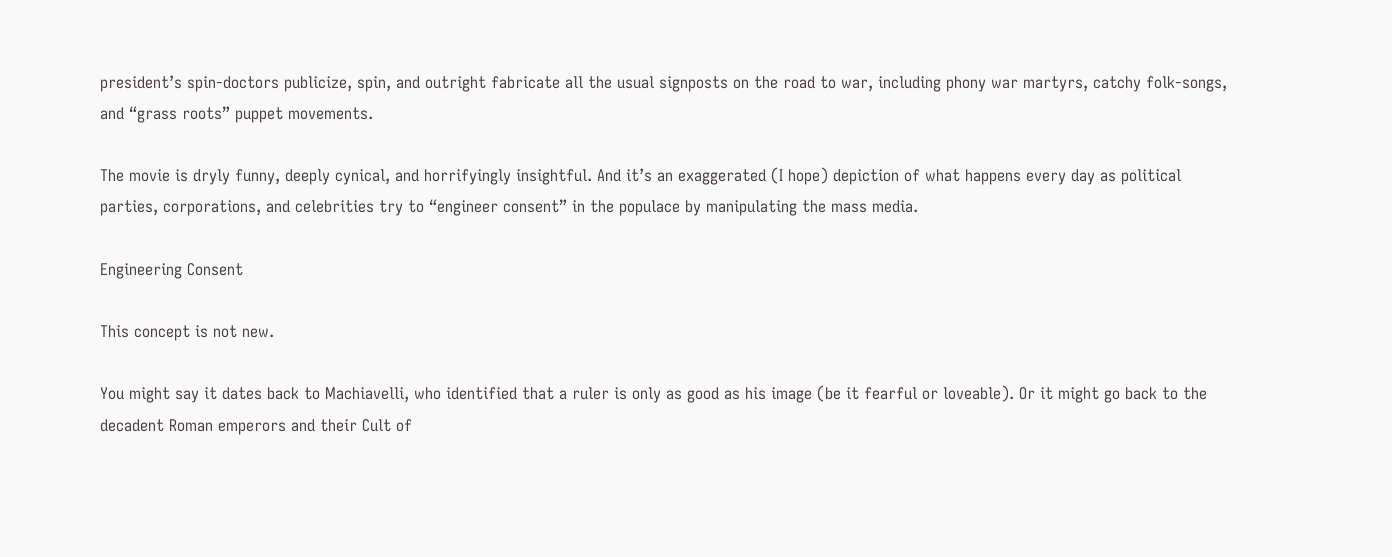president’s spin-doctors publicize, spin, and outright fabricate all the usual signposts on the road to war, including phony war martyrs, catchy folk-songs, and “grass roots” puppet movements.

The movie is dryly funny, deeply cynical, and horrifyingly insightful. And it’s an exaggerated (I hope) depiction of what happens every day as political parties, corporations, and celebrities try to “engineer consent” in the populace by manipulating the mass media.

Engineering Consent

This concept is not new.

You might say it dates back to Machiavelli, who identified that a ruler is only as good as his image (be it fearful or loveable). Or it might go back to the decadent Roman emperors and their Cult of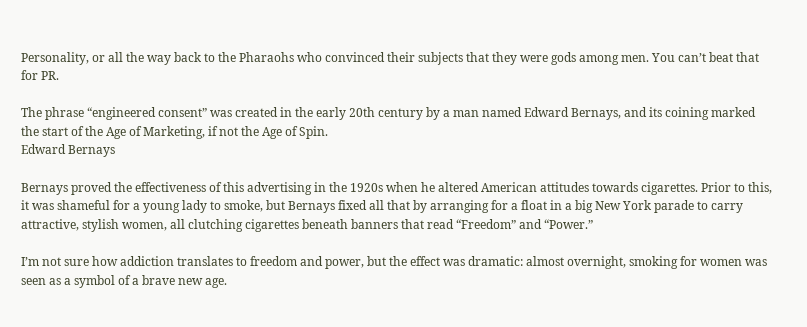Personality, or all the way back to the Pharaohs who convinced their subjects that they were gods among men. You can’t beat that for PR.

The phrase “engineered consent” was created in the early 20th century by a man named Edward Bernays, and its coining marked the start of the Age of Marketing, if not the Age of Spin.
Edward Bernays

Bernays proved the effectiveness of this advertising in the 1920s when he altered American attitudes towards cigarettes. Prior to this, it was shameful for a young lady to smoke, but Bernays fixed all that by arranging for a float in a big New York parade to carry attractive, stylish women, all clutching cigarettes beneath banners that read “Freedom” and “Power.”

I’m not sure how addiction translates to freedom and power, but the effect was dramatic: almost overnight, smoking for women was seen as a symbol of a brave new age.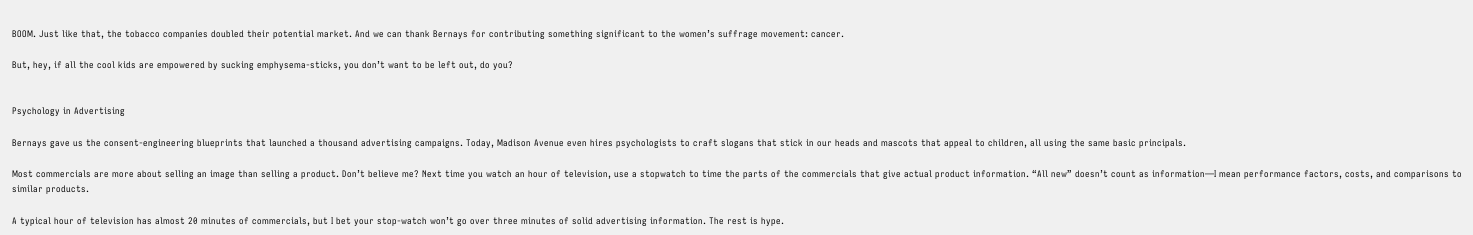BOOM. Just like that, the tobacco companies doubled their potential market. And we can thank Bernays for contributing something significant to the women’s suffrage movement: cancer.

But, hey, if all the cool kids are empowered by sucking emphysema-sticks, you don’t want to be left out, do you?


Psychology in Advertising

Bernays gave us the consent-engineering blueprints that launched a thousand advertising campaigns. Today, Madison Avenue even hires psychologists to craft slogans that stick in our heads and mascots that appeal to children, all using the same basic principals.

Most commercials are more about selling an image than selling a product. Don’t believe me? Next time you watch an hour of television, use a stopwatch to time the parts of the commercials that give actual product information. “All new” doesn’t count as information—I mean performance factors, costs, and comparisons to similar products.

A typical hour of television has almost 20 minutes of commercials, but I bet your stop-watch won’t go over three minutes of solid advertising information. The rest is hype.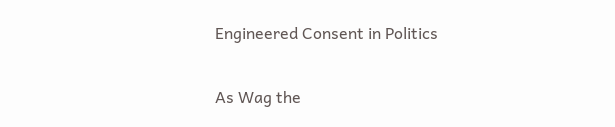Engineered Consent in Politics

As Wag the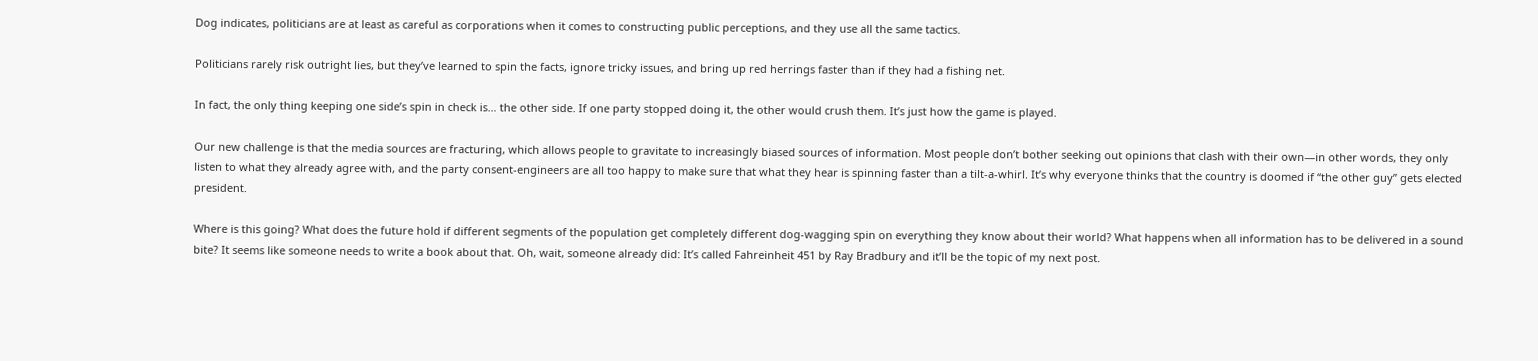Dog indicates, politicians are at least as careful as corporations when it comes to constructing public perceptions, and they use all the same tactics.

Politicians rarely risk outright lies, but they’ve learned to spin the facts, ignore tricky issues, and bring up red herrings faster than if they had a fishing net.

In fact, the only thing keeping one side’s spin in check is… the other side. If one party stopped doing it, the other would crush them. It’s just how the game is played.

Our new challenge is that the media sources are fracturing, which allows people to gravitate to increasingly biased sources of information. Most people don’t bother seeking out opinions that clash with their own—in other words, they only listen to what they already agree with, and the party consent-engineers are all too happy to make sure that what they hear is spinning faster than a tilt-a-whirl. It’s why everyone thinks that the country is doomed if “the other guy” gets elected president.

Where is this going? What does the future hold if different segments of the population get completely different dog-wagging spin on everything they know about their world? What happens when all information has to be delivered in a sound bite? It seems like someone needs to write a book about that. Oh, wait, someone already did: It’s called Fahreinheit 451 by Ray Bradbury and it’ll be the topic of my next post.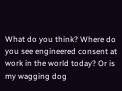What do you think? Where do you see engineered consent at work in the world today? Or is my wagging dog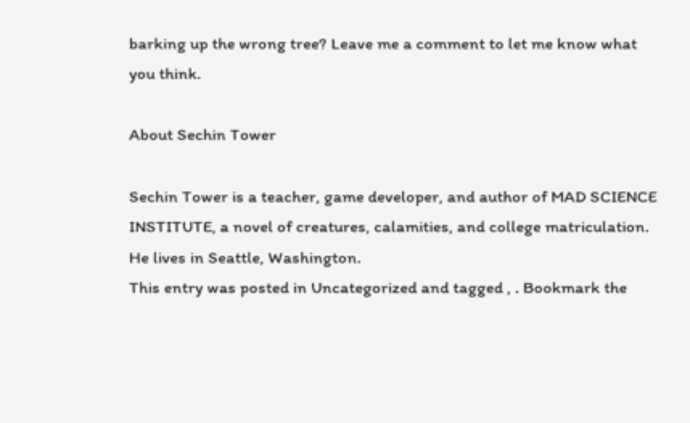barking up the wrong tree? Leave me a comment to let me know what you think.

About Sechin Tower

Sechin Tower is a teacher, game developer, and author of MAD SCIENCE INSTITUTE, a novel of creatures, calamities, and college matriculation. He lives in Seattle, Washington.
This entry was posted in Uncategorized and tagged , . Bookmark the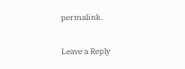permalink.

Leave a Reply